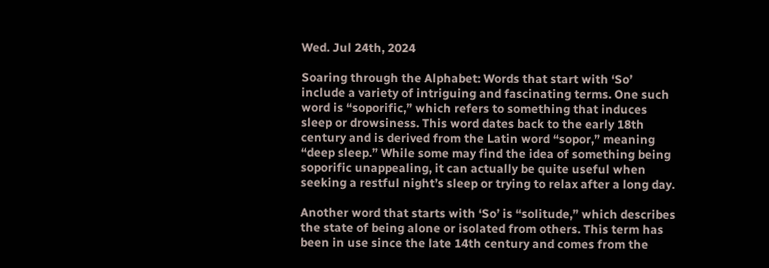Wed. Jul 24th, 2024

Soaring through the Alphabet: Words that start with ‘So’ include a variety of intriguing and fascinating terms. One such word is “soporific,” which refers to something that induces sleep or drowsiness. This word dates back to the early 18th century and is derived from the Latin word “sopor,” meaning “deep sleep.” While some may find the idea of something being soporific unappealing, it can actually be quite useful when seeking a restful night’s sleep or trying to relax after a long day.

Another word that starts with ‘So’ is “solitude,” which describes the state of being alone or isolated from others. This term has been in use since the late 14th century and comes from the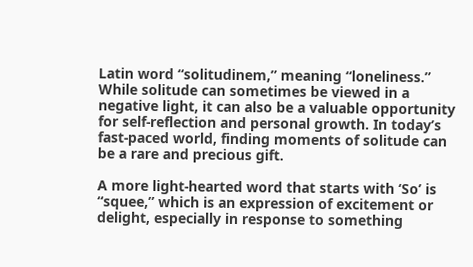Latin word “solitudinem,” meaning “loneliness.” While solitude can sometimes be viewed in a negative light, it can also be a valuable opportunity for self-reflection and personal growth. In today’s fast-paced world, finding moments of solitude can be a rare and precious gift.

A more light-hearted word that starts with ‘So’ is “squee,” which is an expression of excitement or delight, especially in response to something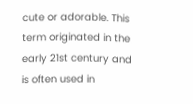cute or adorable. This term originated in the early 21st century and is often used in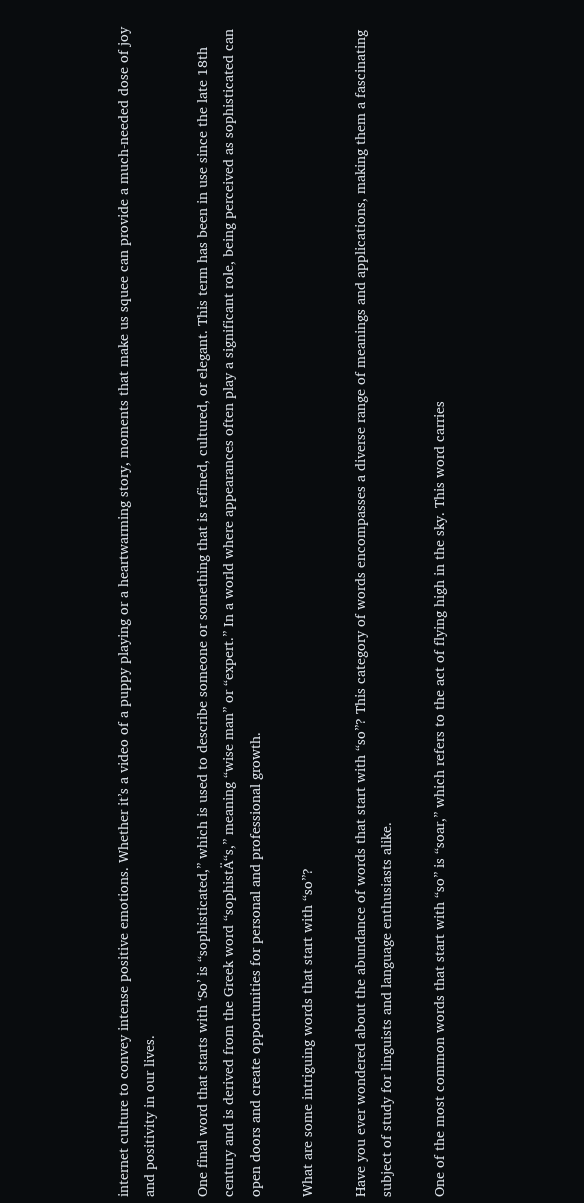internet culture to convey intense positive emotions. Whether it’s a video of a puppy playing or a heartwarming story, moments that make us squee can provide a much-needed dose of joy and positivity in our lives.

One final word that starts with ‘So’ is “sophisticated,” which is used to describe someone or something that is refined, cultured, or elegant. This term has been in use since the late 18th century and is derived from the Greek word “sophistÄ“s,” meaning “wise man” or “expert.” In a world where appearances often play a significant role, being perceived as sophisticated can open doors and create opportunities for personal and professional growth.

What are some intriguing words that start with “so”?

Have you ever wondered about the abundance of words that start with “so”? This category of words encompasses a diverse range of meanings and applications, making them a fascinating subject of study for linguists and language enthusiasts alike.

One of the most common words that start with “so” is “soar,” which refers to the act of flying high in the sky. This word carries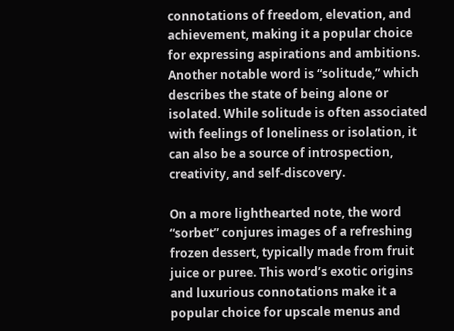connotations of freedom, elevation, and achievement, making it a popular choice for expressing aspirations and ambitions. Another notable word is “solitude,” which describes the state of being alone or isolated. While solitude is often associated with feelings of loneliness or isolation, it can also be a source of introspection, creativity, and self-discovery.

On a more lighthearted note, the word “sorbet” conjures images of a refreshing frozen dessert, typically made from fruit juice or puree. This word’s exotic origins and luxurious connotations make it a popular choice for upscale menus and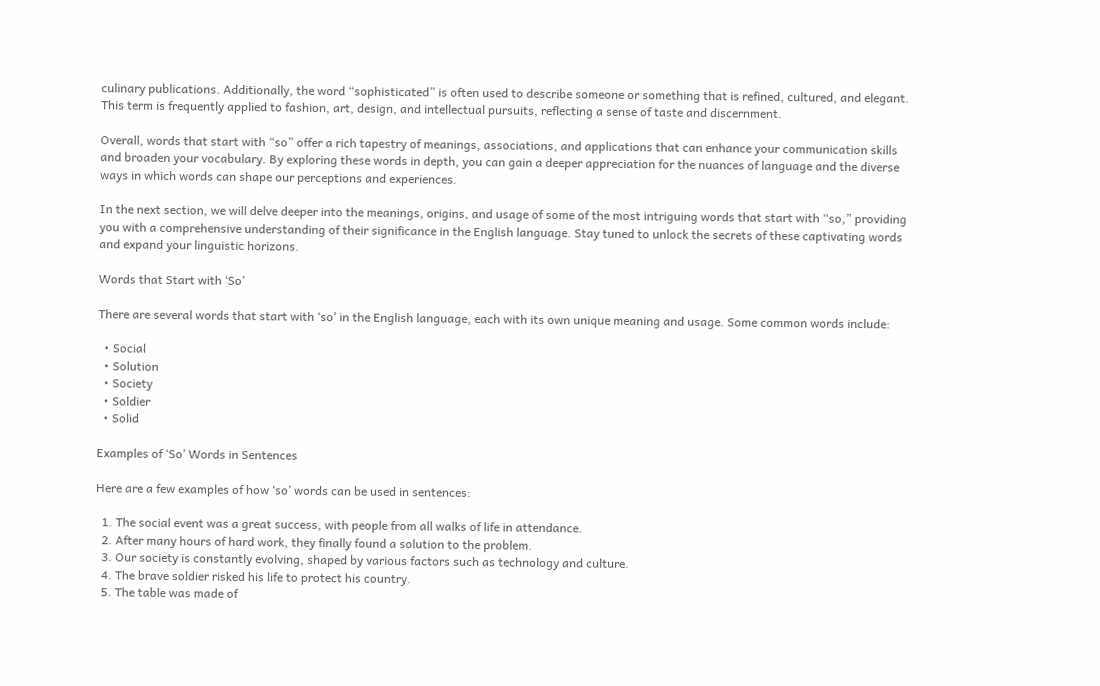culinary publications. Additionally, the word “sophisticated” is often used to describe someone or something that is refined, cultured, and elegant. This term is frequently applied to fashion, art, design, and intellectual pursuits, reflecting a sense of taste and discernment.

Overall, words that start with “so” offer a rich tapestry of meanings, associations, and applications that can enhance your communication skills and broaden your vocabulary. By exploring these words in depth, you can gain a deeper appreciation for the nuances of language and the diverse ways in which words can shape our perceptions and experiences.

In the next section, we will delve deeper into the meanings, origins, and usage of some of the most intriguing words that start with “so,” providing you with a comprehensive understanding of their significance in the English language. Stay tuned to unlock the secrets of these captivating words and expand your linguistic horizons.

Words that Start with ‘So’

There are several words that start with ‘so’ in the English language, each with its own unique meaning and usage. Some common words include:

  • Social
  • Solution
  • Society
  • Soldier
  • Solid

Examples of ‘So’ Words in Sentences

Here are a few examples of how ‘so’ words can be used in sentences:

  1. The social event was a great success, with people from all walks of life in attendance.
  2. After many hours of hard work, they finally found a solution to the problem.
  3. Our society is constantly evolving, shaped by various factors such as technology and culture.
  4. The brave soldier risked his life to protect his country.
  5. The table was made of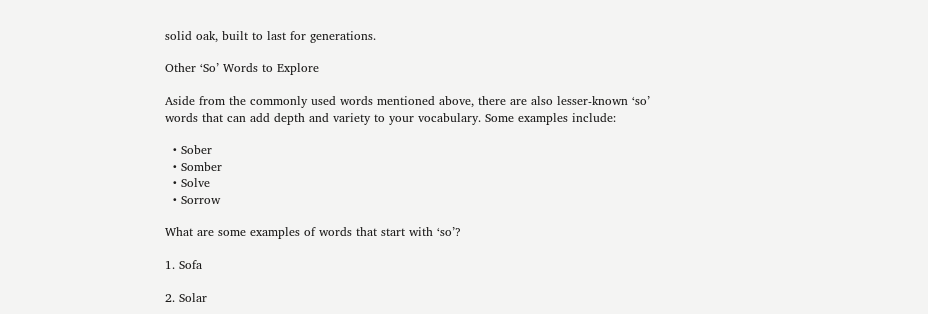solid oak, built to last for generations.

Other ‘So’ Words to Explore

Aside from the commonly used words mentioned above, there are also lesser-known ‘so’ words that can add depth and variety to your vocabulary. Some examples include:

  • Sober
  • Somber
  • Solve
  • Sorrow

What are some examples of words that start with ‘so’?

1. Sofa

2. Solar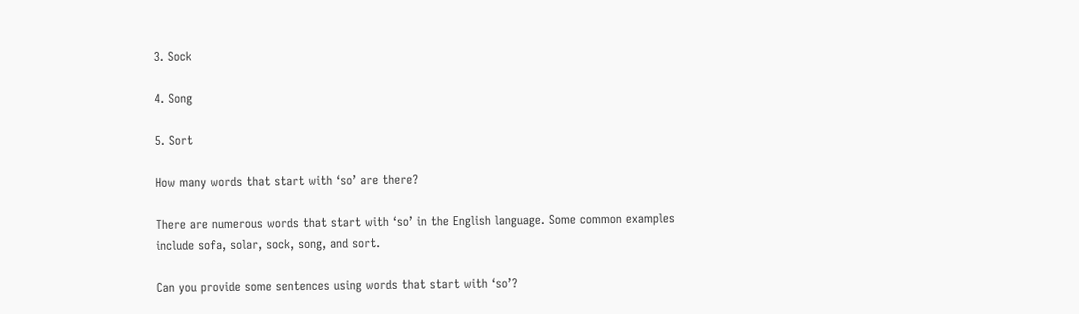3. Sock

4. Song

5. Sort

How many words that start with ‘so’ are there?

There are numerous words that start with ‘so’ in the English language. Some common examples include sofa, solar, sock, song, and sort.

Can you provide some sentences using words that start with ‘so’?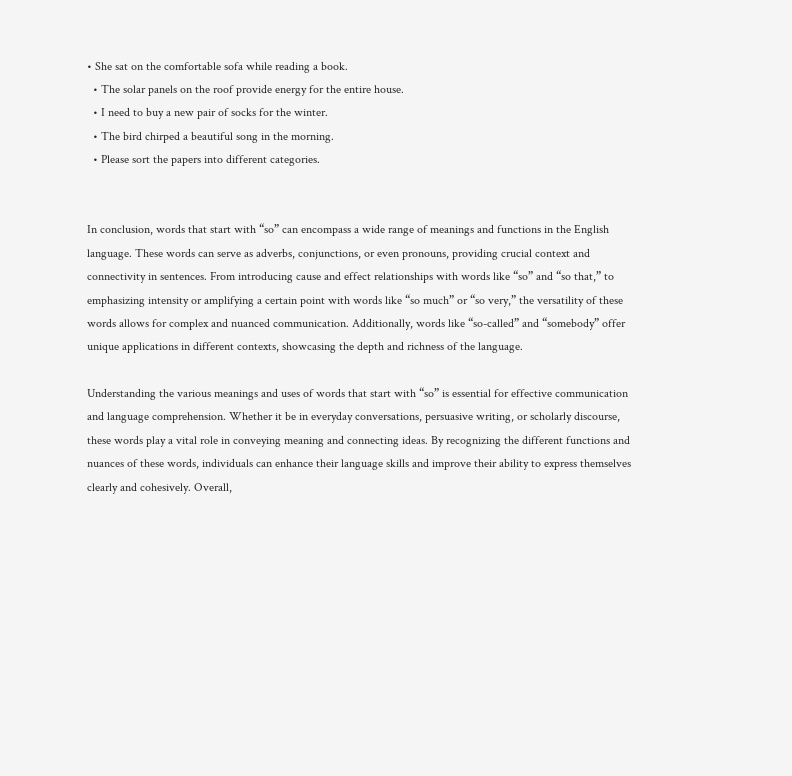• She sat on the comfortable sofa while reading a book.
  • The solar panels on the roof provide energy for the entire house.
  • I need to buy a new pair of socks for the winter.
  • The bird chirped a beautiful song in the morning.
  • Please sort the papers into different categories.


In conclusion, words that start with “so” can encompass a wide range of meanings and functions in the English language. These words can serve as adverbs, conjunctions, or even pronouns, providing crucial context and connectivity in sentences. From introducing cause and effect relationships with words like “so” and “so that,” to emphasizing intensity or amplifying a certain point with words like “so much” or “so very,” the versatility of these words allows for complex and nuanced communication. Additionally, words like “so-called” and “somebody” offer unique applications in different contexts, showcasing the depth and richness of the language.

Understanding the various meanings and uses of words that start with “so” is essential for effective communication and language comprehension. Whether it be in everyday conversations, persuasive writing, or scholarly discourse, these words play a vital role in conveying meaning and connecting ideas. By recognizing the different functions and nuances of these words, individuals can enhance their language skills and improve their ability to express themselves clearly and cohesively. Overall,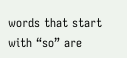words that start with “so” are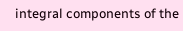integral components of the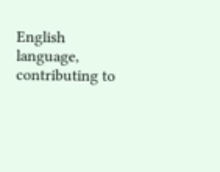English language, contributing to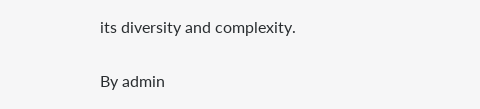its diversity and complexity.

By admin